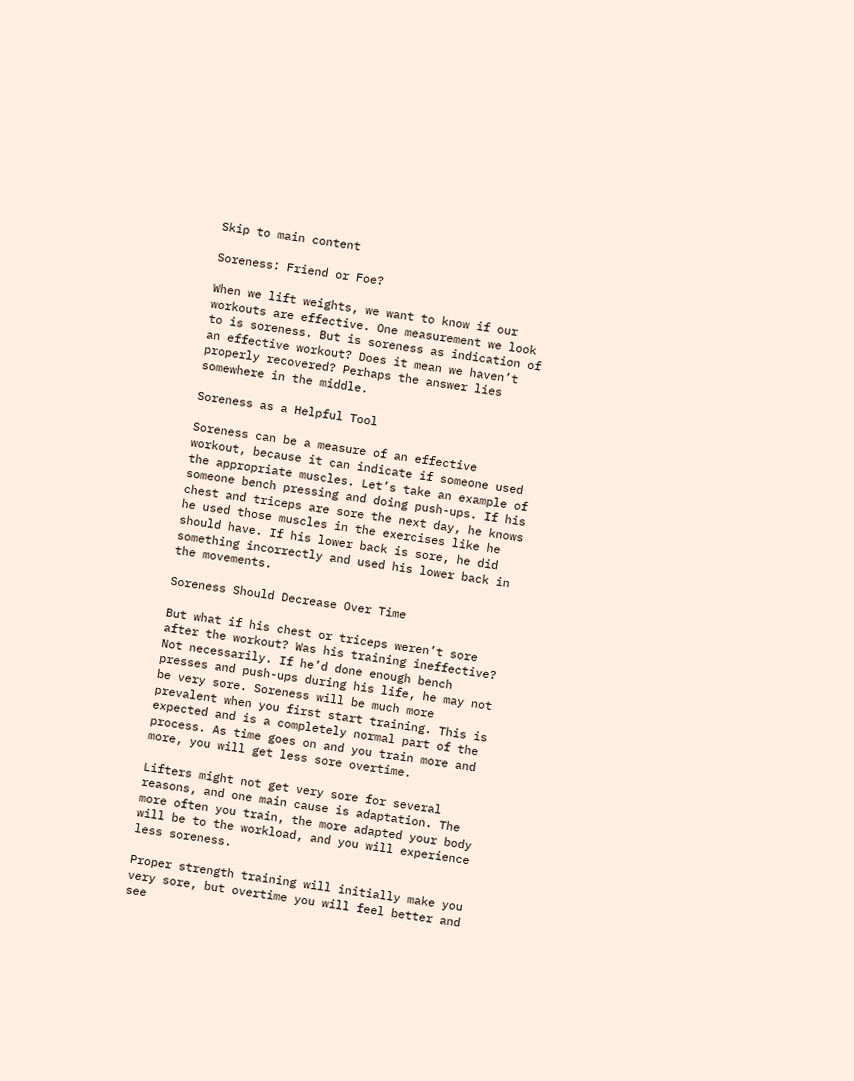Skip to main content

Soreness: Friend or Foe?

When we lift weights, we want to know if our workouts are effective. One measurement we look to is soreness. But is soreness as indication of an effective workout? Does it mean we haven’t properly recovered? Perhaps the answer lies somewhere in the middle.

Soreness as a Helpful Tool

Soreness can be a measure of an effective workout, because it can indicate if someone used the appropriate muscles. Let’s take an example of someone bench pressing and doing push-ups. If his chest and triceps are sore the next day, he knows he used those muscles in the exercises like he should have. If his lower back is sore, he did something incorrectly and used his lower back in the movements.

Soreness Should Decrease Over Time

But what if his chest or triceps weren’t sore after the workout? Was his training ineffective? Not necessarily. If he’d done enough bench presses and push-ups during his life, he may not be very sore. Soreness will be much more prevalent when you first start training. This is expected and is a completely normal part of the process. As time goes on and you train more and more, you will get less sore overtime.

Lifters might not get very sore for several reasons, and one main cause is adaptation. The more often you train, the more adapted your body will be to the workload, and you will experience less soreness.

Proper strength training will initially make you very sore, but overtime you will feel better and see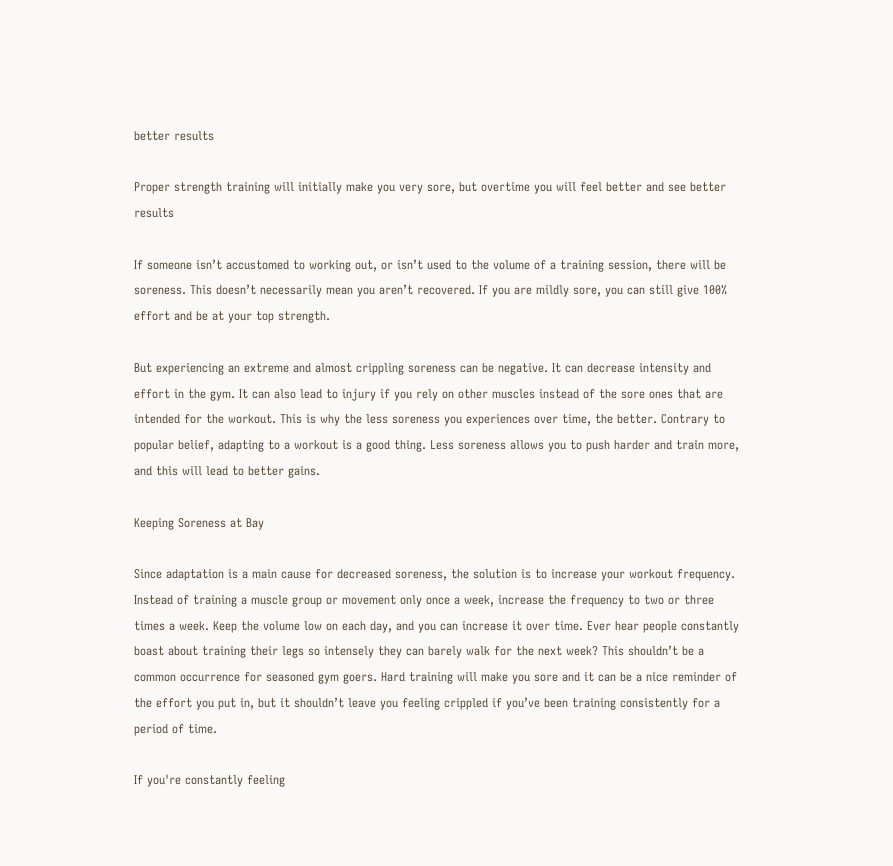better results

Proper strength training will initially make you very sore, but overtime you will feel better and see better results

If someone isn’t accustomed to working out, or isn’t used to the volume of a training session, there will be soreness. This doesn’t necessarily mean you aren’t recovered. If you are mildly sore, you can still give 100% effort and be at your top strength.

But experiencing an extreme and almost crippling soreness can be negative. It can decrease intensity and effort in the gym. It can also lead to injury if you rely on other muscles instead of the sore ones that are intended for the workout. This is why the less soreness you experiences over time, the better. Contrary to popular belief, adapting to a workout is a good thing. Less soreness allows you to push harder and train more, and this will lead to better gains.

Keeping Soreness at Bay

Since adaptation is a main cause for decreased soreness, the solution is to increase your workout frequency. Instead of training a muscle group or movement only once a week, increase the frequency to two or three times a week. Keep the volume low on each day, and you can increase it over time. Ever hear people constantly boast about training their legs so intensely they can barely walk for the next week? This shouldn’t be a common occurrence for seasoned gym goers. Hard training will make you sore and it can be a nice reminder of the effort you put in, but it shouldn’t leave you feeling crippled if you’ve been training consistently for a period of time.

If you're constantly feeling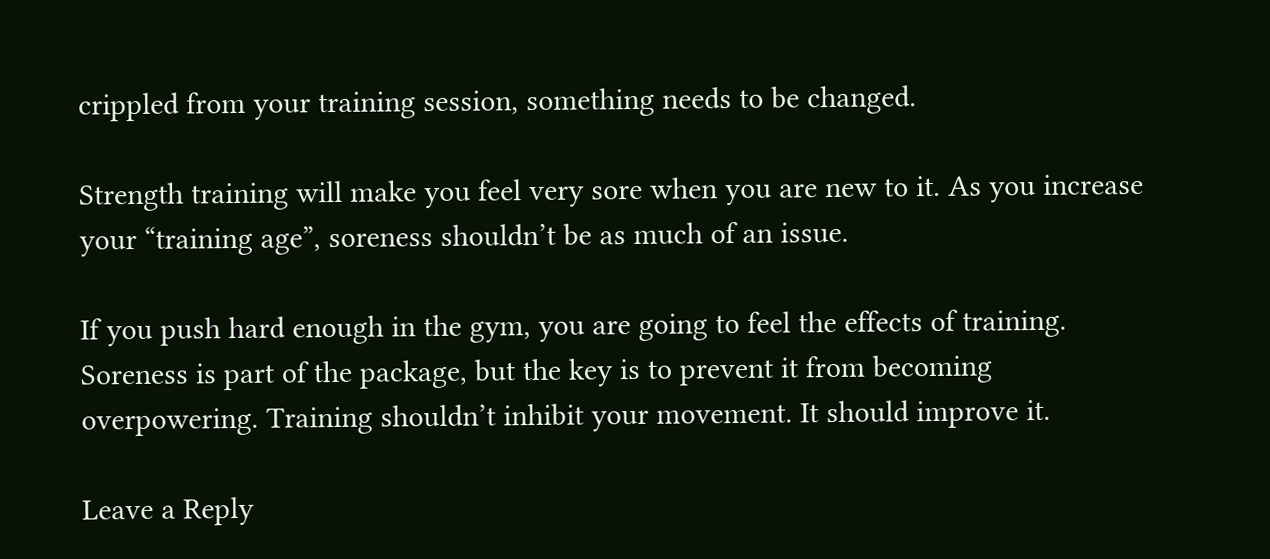crippled from your training session, something needs to be changed.

Strength training will make you feel very sore when you are new to it. As you increase your “training age”, soreness shouldn’t be as much of an issue.

If you push hard enough in the gym, you are going to feel the effects of training. Soreness is part of the package, but the key is to prevent it from becoming overpowering. Training shouldn’t inhibit your movement. It should improve it.

Leave a Reply